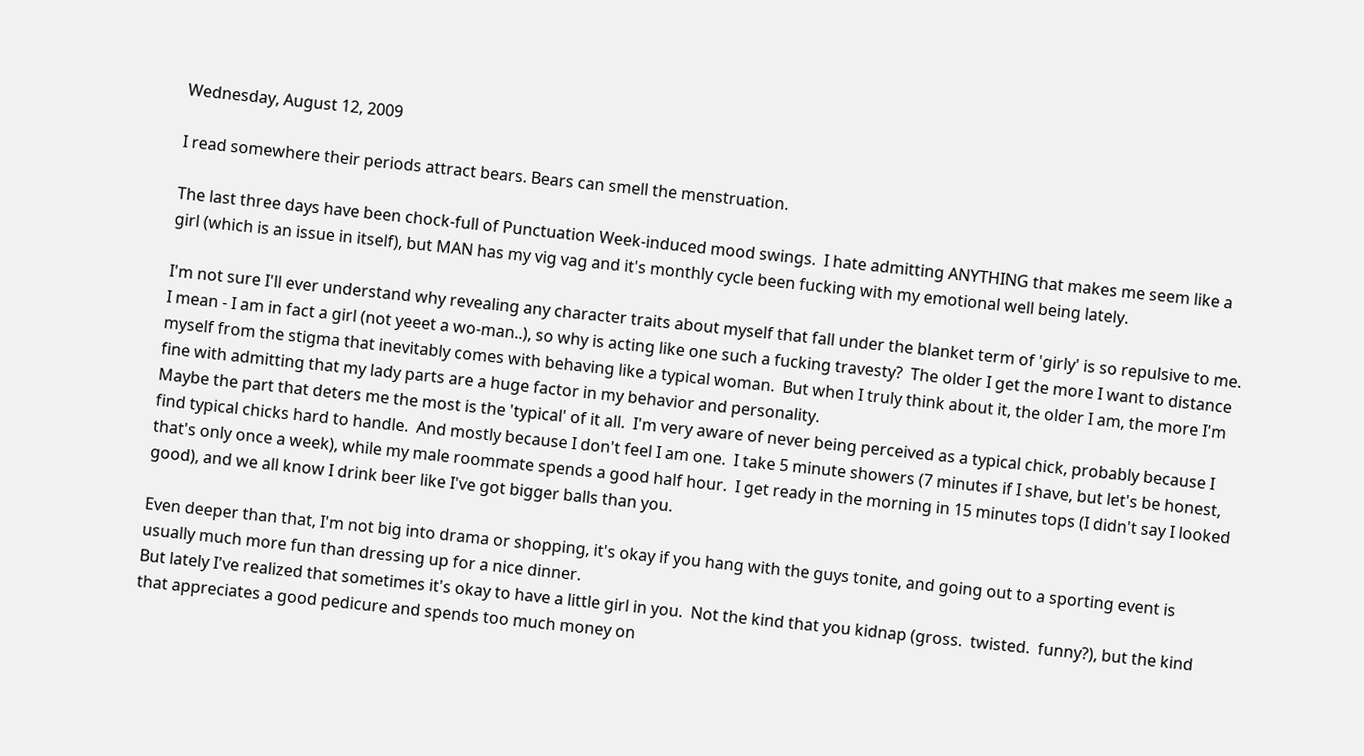Wednesday, August 12, 2009

I read somewhere their periods attract bears. Bears can smell the menstruation.

The last three days have been chock-full of Punctuation Week-induced mood swings.  I hate admitting ANYTHING that makes me seem like a girl (which is an issue in itself), but MAN has my vig vag and it's monthly cycle been fucking with my emotional well being lately.

I'm not sure I'll ever understand why revealing any character traits about myself that fall under the blanket term of 'girly' is so repulsive to me.  I mean - I am in fact a girl (not yeeet a wo-man..), so why is acting like one such a fucking travesty?  The older I get the more I want to distance myself from the stigma that inevitably comes with behaving like a typical woman.  But when I truly think about it, the older I am, the more I'm fine with admitting that my lady parts are a huge factor in my behavior and personality.
Maybe the part that deters me the most is the 'typical' of it all.  I'm very aware of never being perceived as a typical chick, probably because I find typical chicks hard to handle.  And mostly because I don't feel I am one.  I take 5 minute showers (7 minutes if I shave, but let's be honest, that's only once a week), while my male roommate spends a good half hour.  I get ready in the morning in 15 minutes tops (I didn't say I looked good), and we all know I drink beer like I've got bigger balls than you.

Even deeper than that, I'm not big into drama or shopping, it's okay if you hang with the guys tonite, and going out to a sporting event is usually much more fun than dressing up for a nice dinner.
But lately I've realized that sometimes it's okay to have a little girl in you.  Not the kind that you kidnap (gross.  twisted.  funny?), but the kind that appreciates a good pedicure and spends too much money on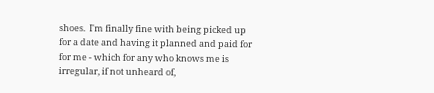shoes.  I'm finally fine with being picked up for a date and having it planned and paid for for me - which for any who knows me is irregular, if not unheard of,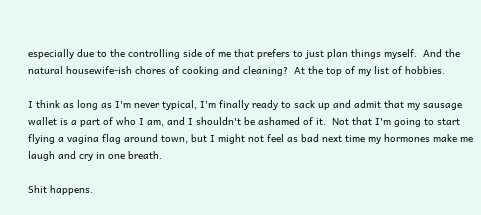especially due to the controlling side of me that prefers to just plan things myself.  And the natural housewife-ish chores of cooking and cleaning?  At the top of my list of hobbies.

I think as long as I'm never typical, I'm finally ready to sack up and admit that my sausage wallet is a part of who I am, and I shouldn't be ashamed of it.  Not that I'm going to start flying a vagina flag around town, but I might not feel as bad next time my hormones make me laugh and cry in one breath.

Shit happens.